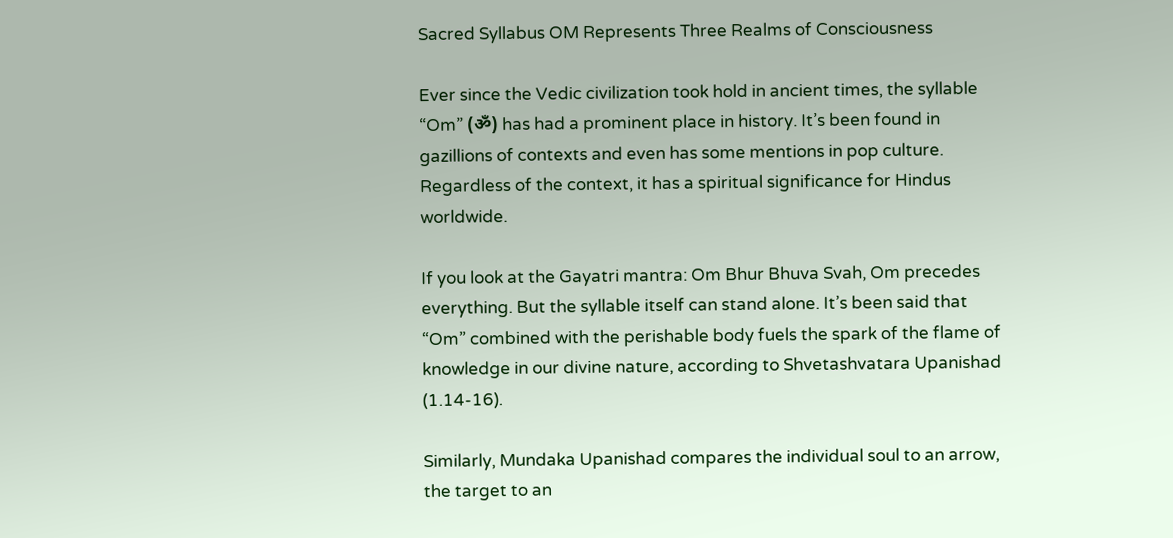Sacred Syllabus OM Represents Three Realms of Consciousness

Ever since the Vedic civilization took hold in ancient times, the syllable “Om” (ॐ) has had a prominent place in history. It’s been found in gazillions of contexts and even has some mentions in pop culture. Regardless of the context, it has a spiritual significance for Hindus worldwide.

If you look at the Gayatri mantra: Om Bhur Bhuva Svah, Om precedes everything. But the syllable itself can stand alone. It’s been said that “Om” combined with the perishable body fuels the spark of the flame of knowledge in our divine nature, according to Shvetashvatara Upanishad (1.14-16).

Similarly, Mundaka Upanishad compares the individual soul to an arrow, the target to an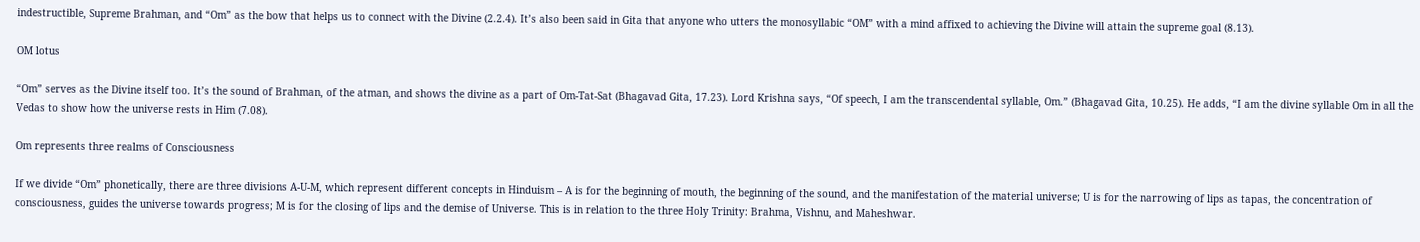indestructible, Supreme Brahman, and “Om” as the bow that helps us to connect with the Divine (2.2.4). It’s also been said in Gita that anyone who utters the monosyllabic “OM” with a mind affixed to achieving the Divine will attain the supreme goal (8.13).

OM lotus

“Om” serves as the Divine itself too. It’s the sound of Brahman, of the atman, and shows the divine as a part of Om-Tat-Sat (Bhagavad Gita, 17.23). Lord Krishna says, “Of speech, I am the transcendental syllable, Om.” (Bhagavad Gita, 10.25). He adds, “I am the divine syllable Om in all the Vedas to show how the universe rests in Him (7.08).

Om represents three realms of Consciousness

If we divide “Om” phonetically, there are three divisions A-U-M, which represent different concepts in Hinduism – A is for the beginning of mouth, the beginning of the sound, and the manifestation of the material universe; U is for the narrowing of lips as tapas, the concentration of consciousness, guides the universe towards progress; M is for the closing of lips and the demise of Universe. This is in relation to the three Holy Trinity: Brahma, Vishnu, and Maheshwar.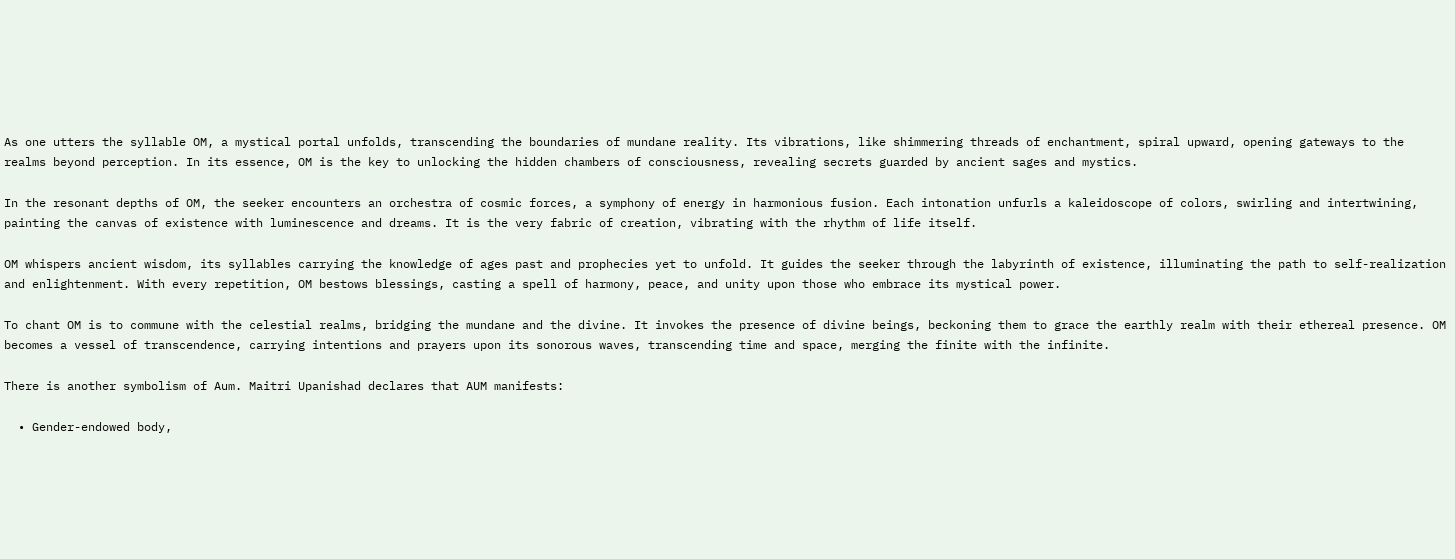As one utters the syllable OM, a mystical portal unfolds, transcending the boundaries of mundane reality. Its vibrations, like shimmering threads of enchantment, spiral upward, opening gateways to the realms beyond perception. In its essence, OM is the key to unlocking the hidden chambers of consciousness, revealing secrets guarded by ancient sages and mystics.

In the resonant depths of OM, the seeker encounters an orchestra of cosmic forces, a symphony of energy in harmonious fusion. Each intonation unfurls a kaleidoscope of colors, swirling and intertwining, painting the canvas of existence with luminescence and dreams. It is the very fabric of creation, vibrating with the rhythm of life itself.

OM whispers ancient wisdom, its syllables carrying the knowledge of ages past and prophecies yet to unfold. It guides the seeker through the labyrinth of existence, illuminating the path to self-realization and enlightenment. With every repetition, OM bestows blessings, casting a spell of harmony, peace, and unity upon those who embrace its mystical power.

To chant OM is to commune with the celestial realms, bridging the mundane and the divine. It invokes the presence of divine beings, beckoning them to grace the earthly realm with their ethereal presence. OM becomes a vessel of transcendence, carrying intentions and prayers upon its sonorous waves, transcending time and space, merging the finite with the infinite.

There is another symbolism of Aum. Maitri Upanishad declares that AUM manifests:

  • Gender-endowed body,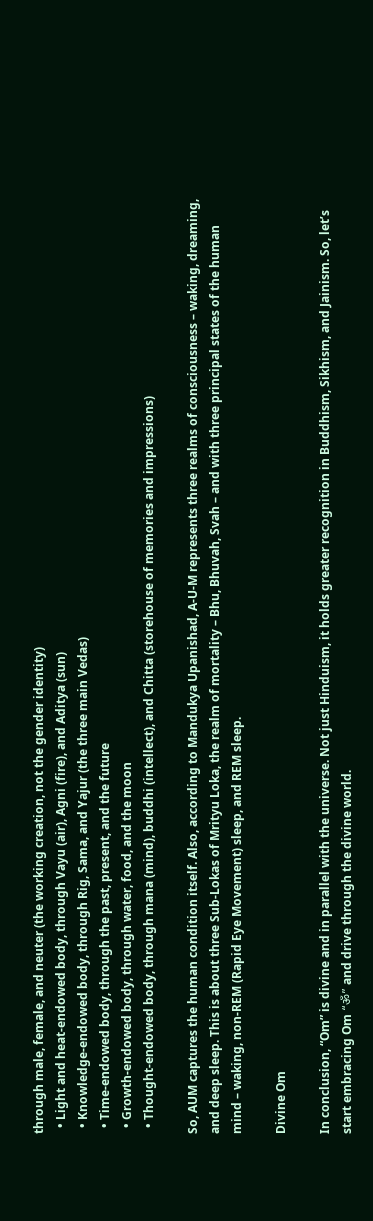through male, female, and neuter (the working creation, not the gender identity)
  • Light and heat-endowed body, through Vayu (air), Agni (fire), and Aditya (sun)
  • Knowledge-endowed body, through Rig, Sama, and Yajur (the three main Vedas)
  • Time-endowed body, through the past, present, and the future
  • Growth-endowed body, through water, food, and the moon
  • Thought-endowed body, through mana (mind), buddhi (intellect), and Chitta (storehouse of memories and impressions)

So, AUM captures the human condition itself. Also, according to Mandukya Upanishad, A-U-M represents three realms of consciousness – waking, dreaming, and deep sleep. This is about three Sub-Lokas of Mrityu Loka, the realm of mortality – Bhu, Bhuvah, Svah – and with three principal states of the human mind – waking, non-REM (Rapid Eye Movement) sleep, and REM sleep.

Divine Om

In conclusion, “Om” is divine and in parallel with the universe. Not just Hinduism, it holds greater recognition in Buddhism, Sikhism, and Jainism. So, let’s start embracing Om “ॐ” and drive through the divine world.